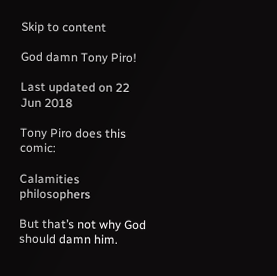Skip to content

God damn Tony Piro!

Last updated on 22 Jun 2018

Tony Piro does this comic:

Calamities philosophers

But that’s not why God should damn him.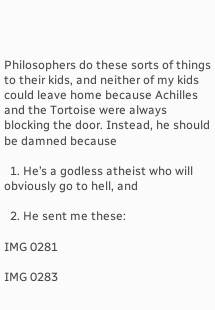Philosophers do these sorts of things to their kids, and neither of my kids could leave home because Achilles and the Tortoise were always blocking the door. Instead, he should be damned because

  1. He’s a godless atheist who will obviously go to hell, and

  2. He sent me these:

IMG 0281

IMG 0283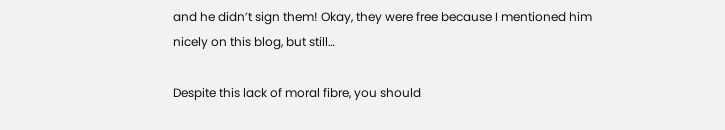and he didn’t sign them! Okay, they were free because I mentioned him nicely on this blog, but still…

Despite this lack of moral fibre, you should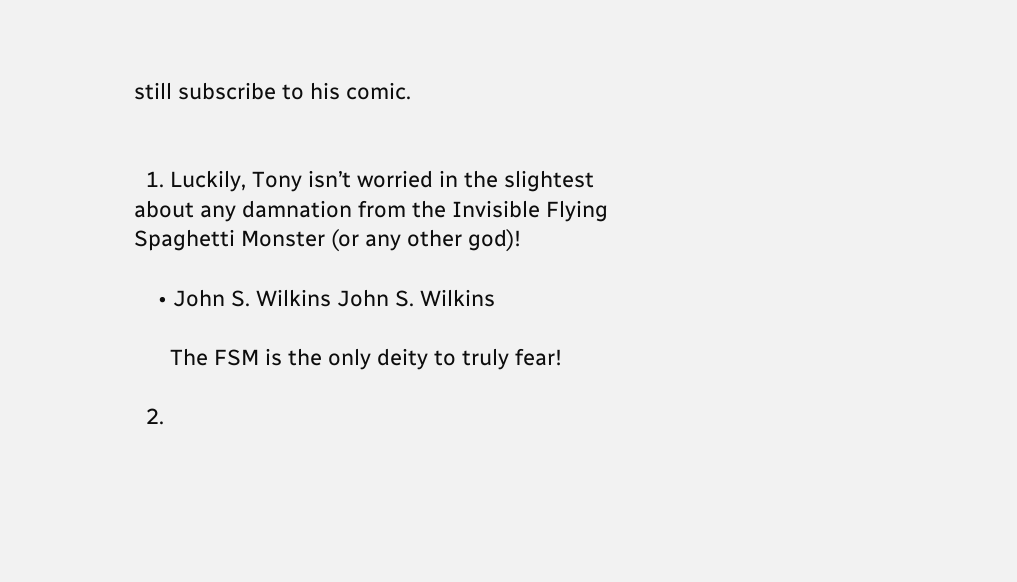still subscribe to his comic.


  1. Luckily, Tony isn’t worried in the slightest about any damnation from the Invisible Flying Spaghetti Monster (or any other god)!

    • John S. Wilkins John S. Wilkins

      The FSM is the only deity to truly fear!

  2.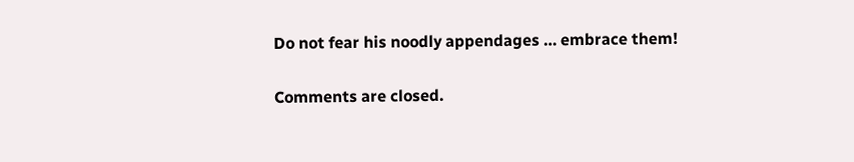Do not fear his noodly appendages … embrace them!

Comments are closed.